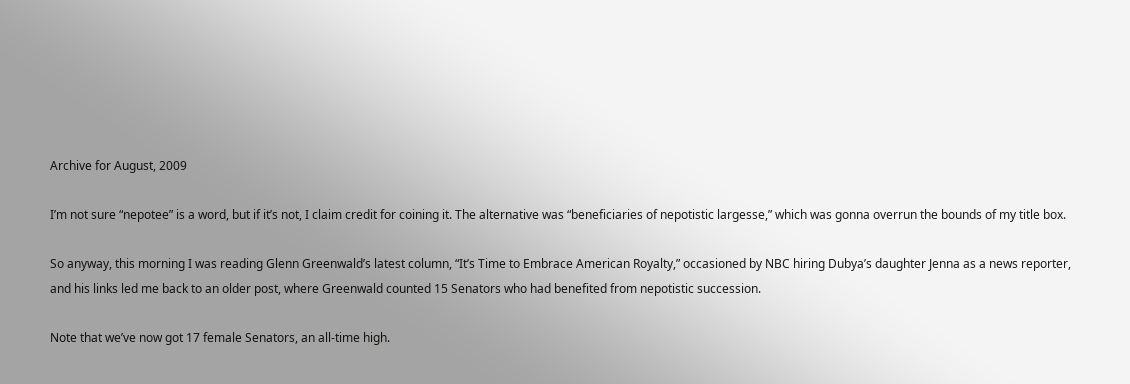Archive for August, 2009

I’m not sure “nepotee” is a word, but if it’s not, I claim credit for coining it. The alternative was “beneficiaries of nepotistic largesse,” which was gonna overrun the bounds of my title box.

So anyway, this morning I was reading Glenn Greenwald’s latest column, “It’s Time to Embrace American Royalty,” occasioned by NBC hiring Dubya’s daughter Jenna as a news reporter, and his links led me back to an older post, where Greenwald counted 15 Senators who had benefited from nepotistic succession.

Note that we’ve now got 17 female Senators, an all-time high.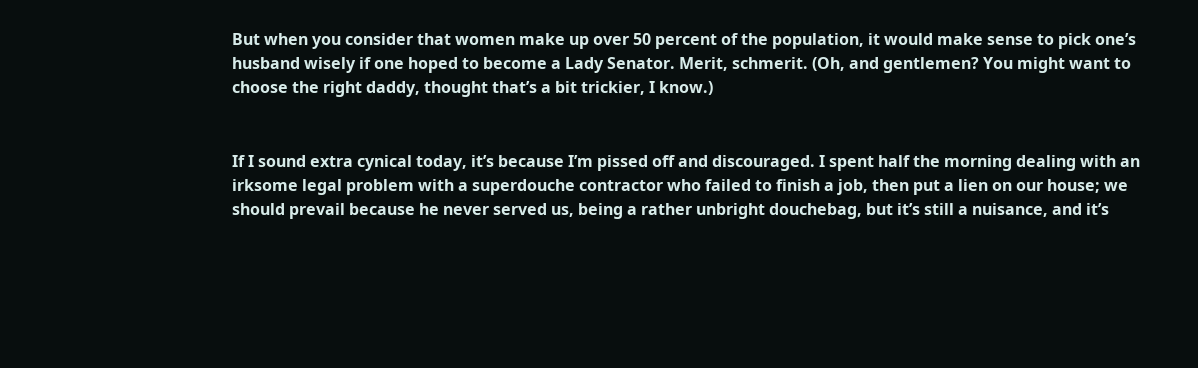But when you consider that women make up over 50 percent of the population, it would make sense to pick one’s husband wisely if one hoped to become a Lady Senator. Merit, schmerit. (Oh, and gentlemen? You might want to choose the right daddy, thought that’s a bit trickier, I know.)


If I sound extra cynical today, it’s because I’m pissed off and discouraged. I spent half the morning dealing with an irksome legal problem with a superdouche contractor who failed to finish a job, then put a lien on our house; we should prevail because he never served us, being a rather unbright douchebag, but it’s still a nuisance, and it’s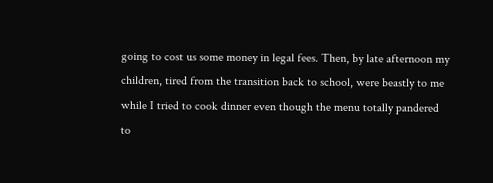going to cost us some money in legal fees. Then, by late afternoon my children, tired from the transition back to school, were beastly to me while I tried to cook dinner even though the menu totally pandered to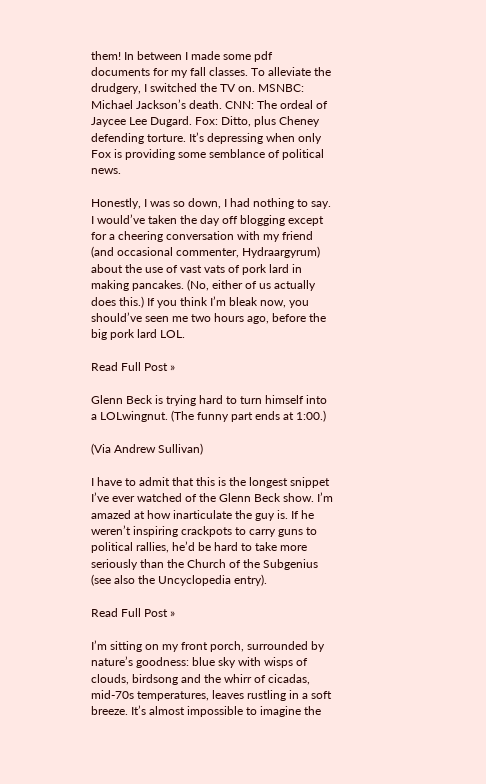them! In between I made some pdf documents for my fall classes. To alleviate the drudgery, I switched the TV on. MSNBC: Michael Jackson’s death. CNN: The ordeal of Jaycee Lee Dugard. Fox: Ditto, plus Cheney defending torture. It’s depressing when only Fox is providing some semblance of political news.

Honestly, I was so down, I had nothing to say. I would’ve taken the day off blogging except for a cheering conversation with my friend (and occasional commenter, Hydraargyrum) about the use of vast vats of pork lard in making pancakes. (No, either of us actually does this.) If you think I’m bleak now, you should’ve seen me two hours ago, before the big pork lard LOL.

Read Full Post »

Glenn Beck is trying hard to turn himself into a LOLwingnut. (The funny part ends at 1:00.)

(Via Andrew Sullivan)

I have to admit that this is the longest snippet I’ve ever watched of the Glenn Beck show. I’m amazed at how inarticulate the guy is. If he weren’t inspiring crackpots to carry guns to political rallies, he’d be hard to take more seriously than the Church of the Subgenius (see also the Uncyclopedia entry).

Read Full Post »

I’m sitting on my front porch, surrounded by nature’s goodness: blue sky with wisps of clouds, birdsong and the whirr of cicadas, mid-70s temperatures, leaves rustling in a soft breeze. It’s almost impossible to imagine the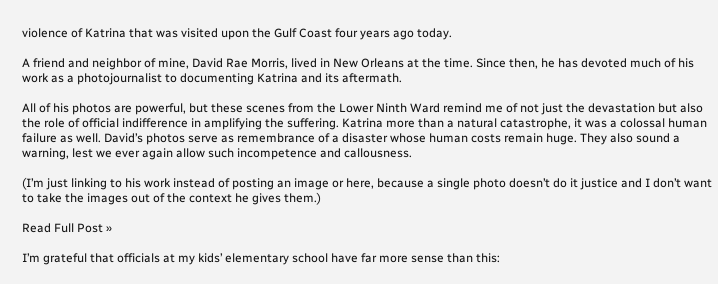violence of Katrina that was visited upon the Gulf Coast four years ago today.

A friend and neighbor of mine, David Rae Morris, lived in New Orleans at the time. Since then, he has devoted much of his work as a photojournalist to documenting Katrina and its aftermath.

All of his photos are powerful, but these scenes from the Lower Ninth Ward remind me of not just the devastation but also the role of official indifference in amplifying the suffering. Katrina more than a natural catastrophe, it was a colossal human failure as well. David’s photos serve as remembrance of a disaster whose human costs remain huge. They also sound a warning, lest we ever again allow such incompetence and callousness.

(I’m just linking to his work instead of posting an image or here, because a single photo doesn’t do it justice and I don’t want to take the images out of the context he gives them.)

Read Full Post »

I’m grateful that officials at my kids’ elementary school have far more sense than this: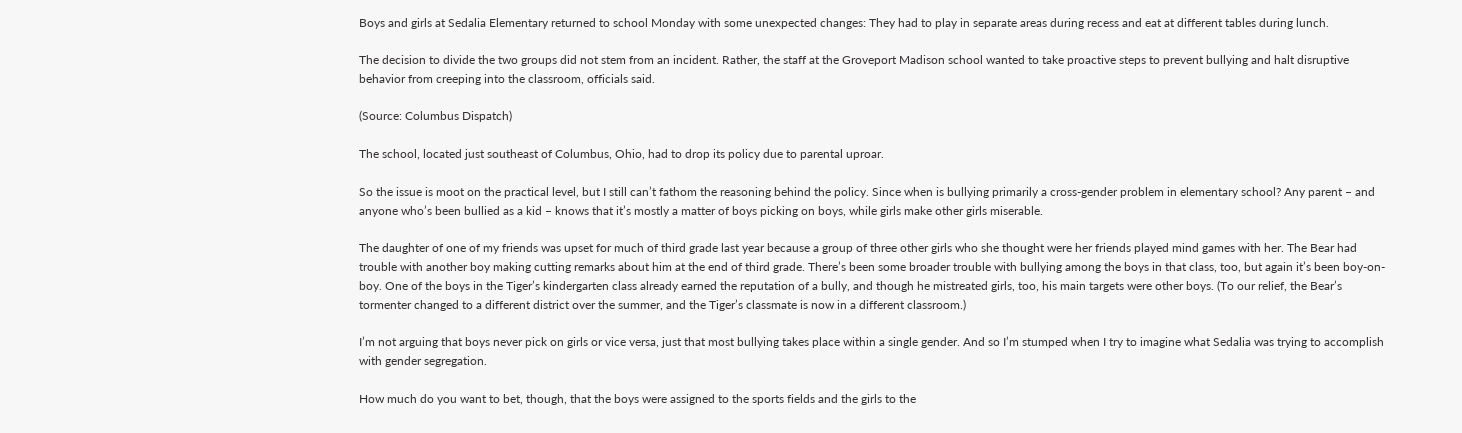Boys and girls at Sedalia Elementary returned to school Monday with some unexpected changes: They had to play in separate areas during recess and eat at different tables during lunch.

The decision to divide the two groups did not stem from an incident. Rather, the staff at the Groveport Madison school wanted to take proactive steps to prevent bullying and halt disruptive behavior from creeping into the classroom, officials said.

(Source: Columbus Dispatch)

The school, located just southeast of Columbus, Ohio, had to drop its policy due to parental uproar.

So the issue is moot on the practical level, but I still can’t fathom the reasoning behind the policy. Since when is bullying primarily a cross-gender problem in elementary school? Any parent – and anyone who’s been bullied as a kid – knows that it’s mostly a matter of boys picking on boys, while girls make other girls miserable.

The daughter of one of my friends was upset for much of third grade last year because a group of three other girls who she thought were her friends played mind games with her. The Bear had trouble with another boy making cutting remarks about him at the end of third grade. There’s been some broader trouble with bullying among the boys in that class, too, but again it’s been boy-on-boy. One of the boys in the Tiger’s kindergarten class already earned the reputation of a bully, and though he mistreated girls, too, his main targets were other boys. (To our relief, the Bear’s tormenter changed to a different district over the summer, and the Tiger’s classmate is now in a different classroom.)

I’m not arguing that boys never pick on girls or vice versa, just that most bullying takes place within a single gender. And so I’m stumped when I try to imagine what Sedalia was trying to accomplish with gender segregation.

How much do you want to bet, though, that the boys were assigned to the sports fields and the girls to the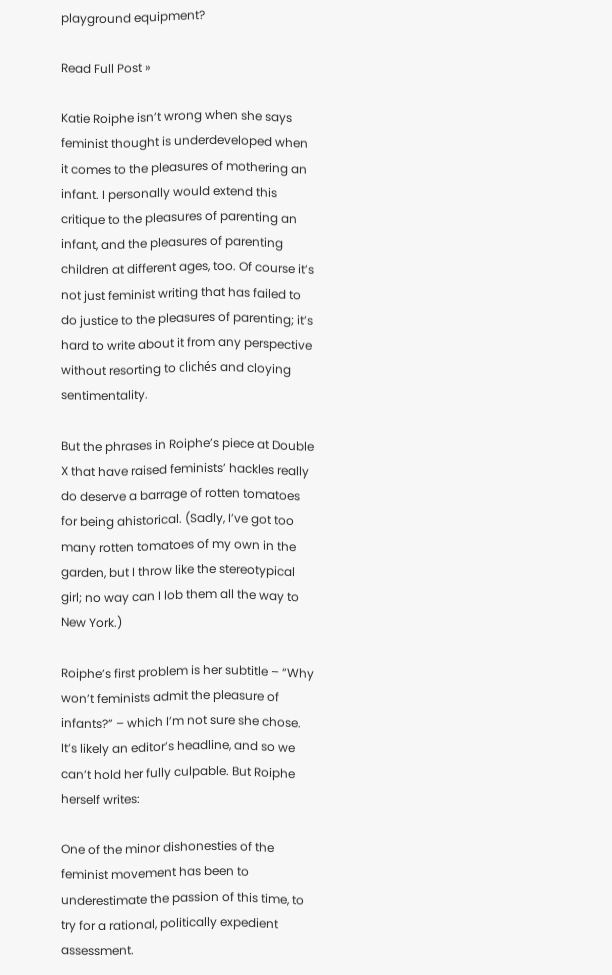playground equipment?

Read Full Post »

Katie Roiphe isn’t wrong when she says feminist thought is underdeveloped when it comes to the pleasures of mothering an infant. I personally would extend this critique to the pleasures of parenting an infant, and the pleasures of parenting children at different ages, too. Of course it’s not just feminist writing that has failed to do justice to the pleasures of parenting; it’s hard to write about it from any perspective without resorting to clichés and cloying sentimentality.

But the phrases in Roiphe’s piece at Double X that have raised feminists’ hackles really do deserve a barrage of rotten tomatoes for being ahistorical. (Sadly, I’ve got too many rotten tomatoes of my own in the garden, but I throw like the stereotypical girl; no way can I lob them all the way to New York.)

Roiphe’s first problem is her subtitle – “Why won’t feminists admit the pleasure of infants?” – which I’m not sure she chose. It’s likely an editor’s headline, and so we can’t hold her fully culpable. But Roiphe herself writes:

One of the minor dishonesties of the feminist movement has been to underestimate the passion of this time, to try for a rational, politically expedient assessment.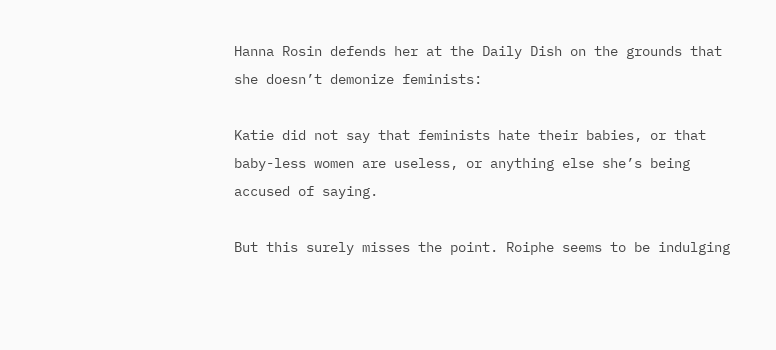Hanna Rosin defends her at the Daily Dish on the grounds that she doesn’t demonize feminists:

Katie did not say that feminists hate their babies, or that baby-less women are useless, or anything else she’s being accused of saying.

But this surely misses the point. Roiphe seems to be indulging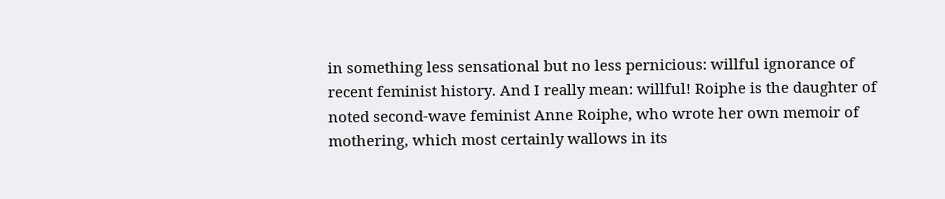in something less sensational but no less pernicious: willful ignorance of recent feminist history. And I really mean: willful! Roiphe is the daughter of noted second-wave feminist Anne Roiphe, who wrote her own memoir of mothering, which most certainly wallows in its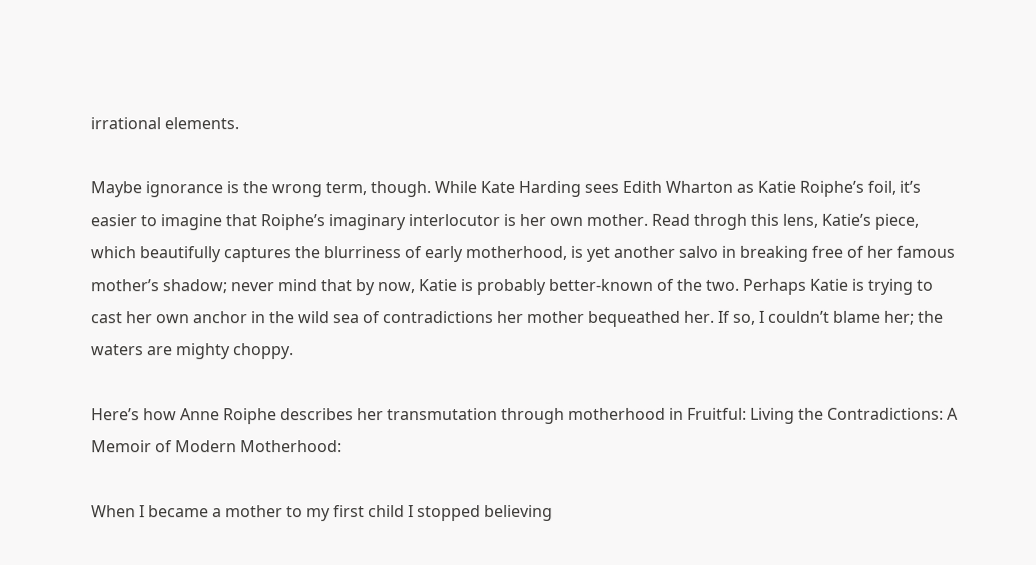irrational elements.

Maybe ignorance is the wrong term, though. While Kate Harding sees Edith Wharton as Katie Roiphe’s foil, it’s easier to imagine that Roiphe’s imaginary interlocutor is her own mother. Read throgh this lens, Katie’s piece, which beautifully captures the blurriness of early motherhood, is yet another salvo in breaking free of her famous mother’s shadow; never mind that by now, Katie is probably better-known of the two. Perhaps Katie is trying to cast her own anchor in the wild sea of contradictions her mother bequeathed her. If so, I couldn’t blame her; the waters are mighty choppy.

Here’s how Anne Roiphe describes her transmutation through motherhood in Fruitful: Living the Contradictions: A Memoir of Modern Motherhood:

When I became a mother to my first child I stopped believing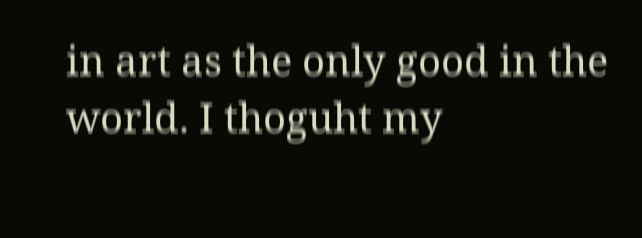in art as the only good in the world. I thoguht my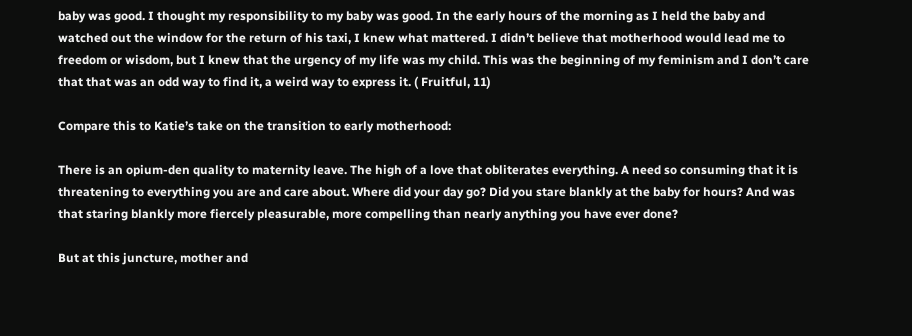baby was good. I thought my responsibility to my baby was good. In the early hours of the morning as I held the baby and watched out the window for the return of his taxi, I knew what mattered. I didn’t believe that motherhood would lead me to freedom or wisdom, but I knew that the urgency of my life was my child. This was the beginning of my feminism and I don’t care that that was an odd way to find it, a weird way to express it. ( Fruitful, 11)

Compare this to Katie’s take on the transition to early motherhood:

There is an opium-den quality to maternity leave. The high of a love that obliterates everything. A need so consuming that it is threatening to everything you are and care about. Where did your day go? Did you stare blankly at the baby for hours? And was that staring blankly more fiercely pleasurable, more compelling than nearly anything you have ever done?

But at this juncture, mother and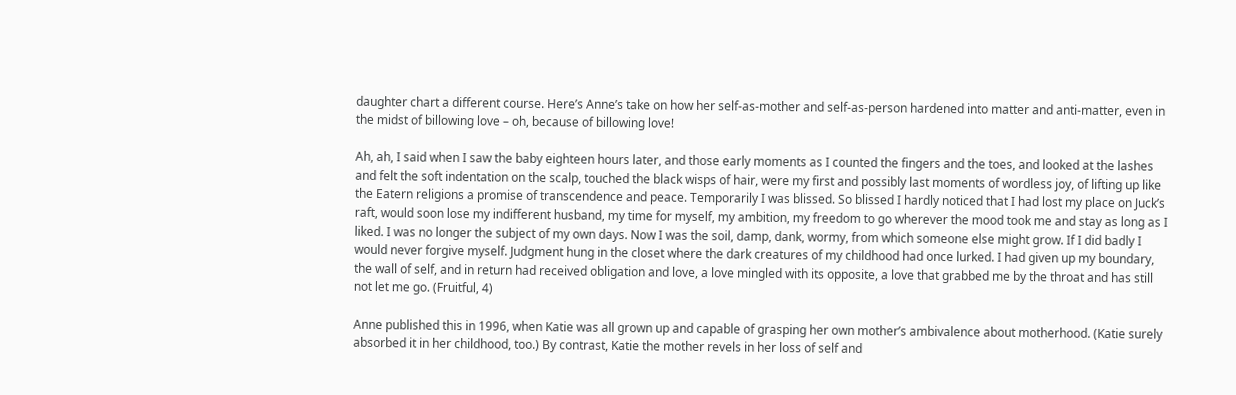daughter chart a different course. Here’s Anne’s take on how her self-as-mother and self-as-person hardened into matter and anti-matter, even in the midst of billowing love – oh, because of billowing love!

Ah, ah, I said when I saw the baby eighteen hours later, and those early moments as I counted the fingers and the toes, and looked at the lashes and felt the soft indentation on the scalp, touched the black wisps of hair, were my first and possibly last moments of wordless joy, of lifting up like the Eatern religions a promise of transcendence and peace. Temporarily I was blissed. So blissed I hardly noticed that I had lost my place on Juck’s raft, would soon lose my indifferent husband, my time for myself, my ambition, my freedom to go wherever the mood took me and stay as long as I liked. I was no longer the subject of my own days. Now I was the soil, damp, dank, wormy, from which someone else might grow. If I did badly I would never forgive myself. Judgment hung in the closet where the dark creatures of my childhood had once lurked. I had given up my boundary, the wall of self, and in return had received obligation and love, a love mingled with its opposite, a love that grabbed me by the throat and has still not let me go. (Fruitful, 4)

Anne published this in 1996, when Katie was all grown up and capable of grasping her own mother’s ambivalence about motherhood. (Katie surely absorbed it in her childhood, too.) By contrast, Katie the mother revels in her loss of self and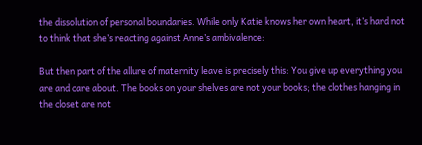the dissolution of personal boundaries. While only Katie knows her own heart, it’s hard not to think that she’s reacting against Anne’s ambivalence:

But then part of the allure of maternity leave is precisely this: You give up everything you are and care about. The books on your shelves are not your books; the clothes hanging in the closet are not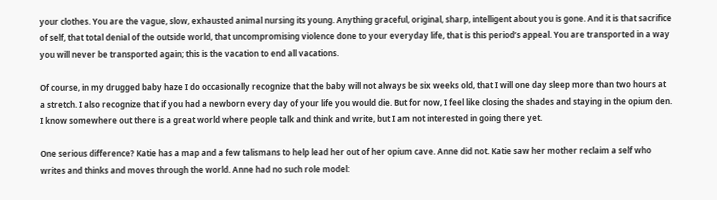your clothes. You are the vague, slow, exhausted animal nursing its young. Anything graceful, original, sharp, intelligent about you is gone. And it is that sacrifice of self, that total denial of the outside world, that uncompromising violence done to your everyday life, that is this period’s appeal. You are transported in a way you will never be transported again; this is the vacation to end all vacations.

Of course, in my drugged baby haze I do occasionally recognize that the baby will not always be six weeks old, that I will one day sleep more than two hours at a stretch. I also recognize that if you had a newborn every day of your life you would die. But for now, I feel like closing the shades and staying in the opium den. I know somewhere out there is a great world where people talk and think and write, but I am not interested in going there yet.

One serious difference? Katie has a map and a few talismans to help lead her out of her opium cave. Anne did not. Katie saw her mother reclaim a self who writes and thinks and moves through the world. Anne had no such role model: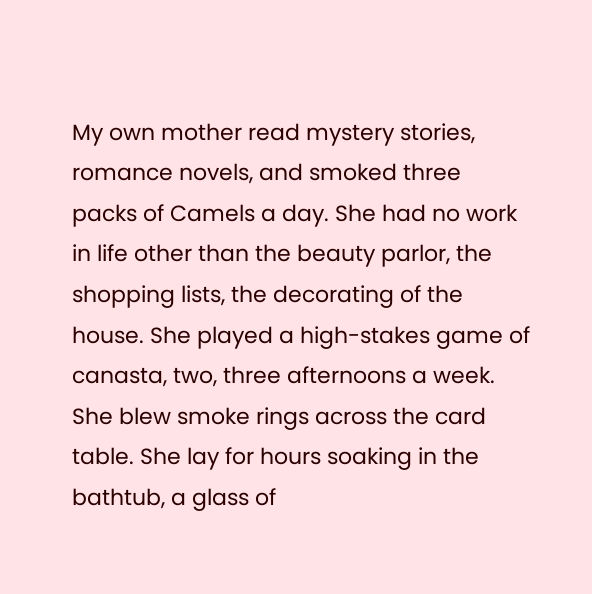My own mother read mystery stories, romance novels, and smoked three packs of Camels a day. She had no work in life other than the beauty parlor, the shopping lists, the decorating of the house. She played a high-stakes game of canasta, two, three afternoons a week. She blew smoke rings across the card table. She lay for hours soaking in the bathtub, a glass of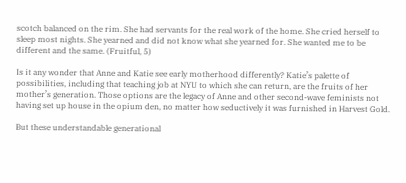scotch balanced on the rim. She had servants for the real work of the home. She cried herself to sleep most nights. She yearned and did not know what she yearned for. She wanted me to be different and the same. (Fruitful, 5)

Is it any wonder that Anne and Katie see early motherhood differently? Katie’s palette of possibilities, including that teaching job at NYU to which she can return, are the fruits of her mother’s generation. Those options are the legacy of Anne and other second-wave feminists not having set up house in the opium den, no matter how seductively it was furnished in Harvest Gold.

But these understandable generational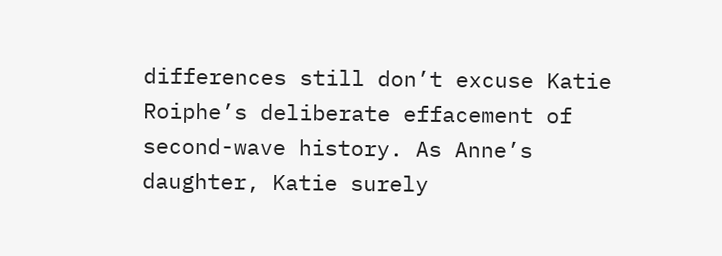differences still don’t excuse Katie Roiphe’s deliberate effacement of second-wave history. As Anne’s daughter, Katie surely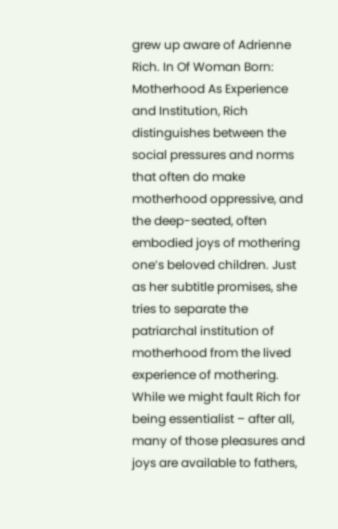grew up aware of Adrienne Rich. In Of Woman Born: Motherhood As Experience and Institution, Rich distinguishes between the social pressures and norms that often do make motherhood oppressive, and the deep-seated, often embodied joys of mothering one’s beloved children. Just as her subtitle promises, she tries to separate the patriarchal institution of motherhood from the lived experience of mothering. While we might fault Rich for being essentialist – after all, many of those pleasures and joys are available to fathers,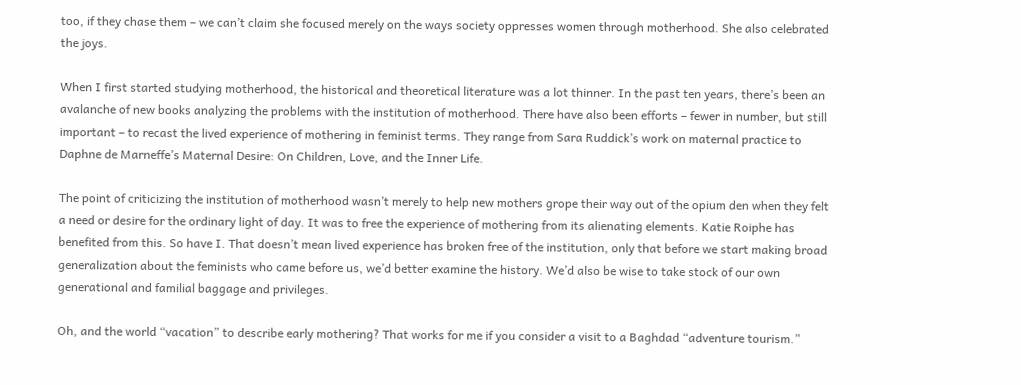too, if they chase them – we can’t claim she focused merely on the ways society oppresses women through motherhood. She also celebrated the joys.

When I first started studying motherhood, the historical and theoretical literature was a lot thinner. In the past ten years, there’s been an avalanche of new books analyzing the problems with the institution of motherhood. There have also been efforts – fewer in number, but still important – to recast the lived experience of mothering in feminist terms. They range from Sara Ruddick’s work on maternal practice to Daphne de Marneffe’s Maternal Desire: On Children, Love, and the Inner Life.

The point of criticizing the institution of motherhood wasn’t merely to help new mothers grope their way out of the opium den when they felt a need or desire for the ordinary light of day. It was to free the experience of mothering from its alienating elements. Katie Roiphe has benefited from this. So have I. That doesn’t mean lived experience has broken free of the institution, only that before we start making broad generalization about the feminists who came before us, we’d better examine the history. We’d also be wise to take stock of our own generational and familial baggage and privileges.

Oh, and the world “vacation” to describe early mothering? That works for me if you consider a visit to a Baghdad “adventure tourism.”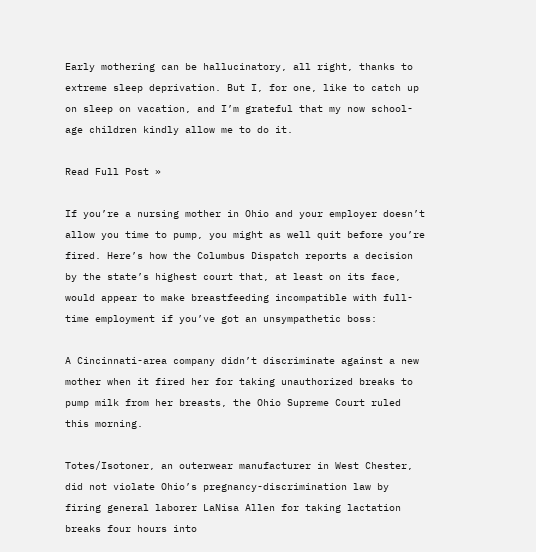Early mothering can be hallucinatory, all right, thanks to extreme sleep deprivation. But I, for one, like to catch up on sleep on vacation, and I’m grateful that my now school-age children kindly allow me to do it.

Read Full Post »

If you’re a nursing mother in Ohio and your employer doesn’t allow you time to pump, you might as well quit before you’re fired. Here’s how the Columbus Dispatch reports a decision by the state’s highest court that, at least on its face, would appear to make breastfeeding incompatible with full-time employment if you’ve got an unsympathetic boss:

A Cincinnati-area company didn’t discriminate against a new mother when it fired her for taking unauthorized breaks to pump milk from her breasts, the Ohio Supreme Court ruled this morning.

Totes/Isotoner, an outerwear manufacturer in West Chester, did not violate Ohio’s pregnancy-discrimination law by firing general laborer LaNisa Allen for taking lactation breaks four hours into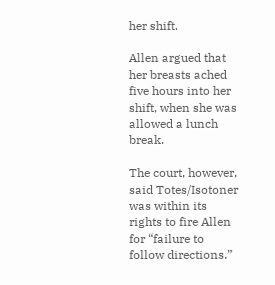her shift.

Allen argued that her breasts ached five hours into her shift, when she was allowed a lunch break.

The court, however, said Totes/Isotoner was within its rights to fire Allen for “failure to follow directions.”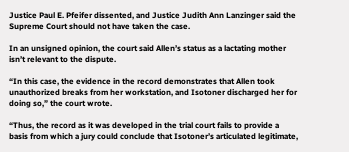Justice Paul E. Pfeifer dissented, and Justice Judith Ann Lanzinger said the Supreme Court should not have taken the case.

In an unsigned opinion, the court said Allen’s status as a lactating mother isn’t relevant to the dispute.

“In this case, the evidence in the record demonstrates that Allen took unauthorized breaks from her workstation, and Isotoner discharged her for doing so,” the court wrote.

“Thus, the record as it was developed in the trial court fails to provide a basis from which a jury could conclude that Isotoner’s articulated legitimate,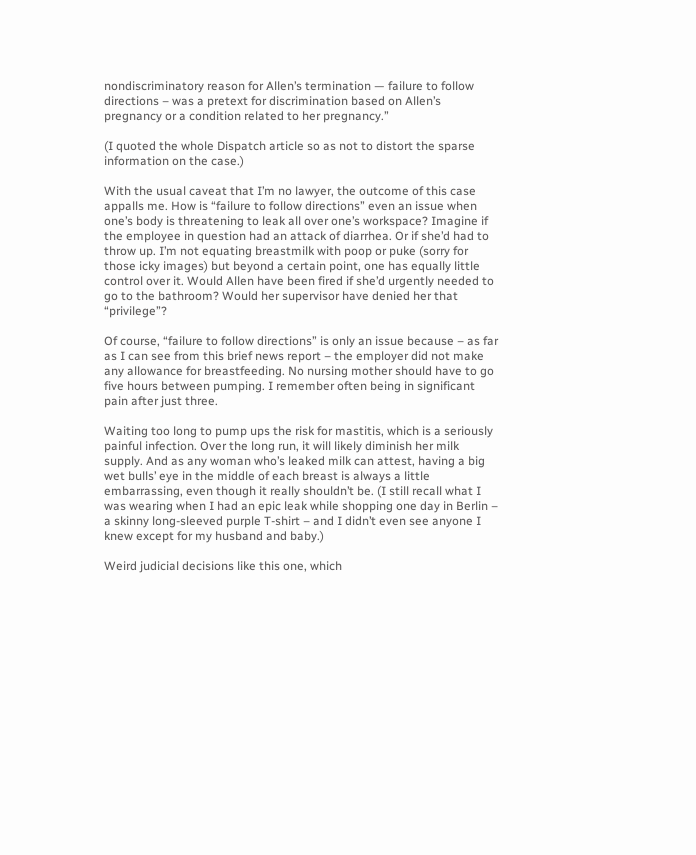nondiscriminatory reason for Allen’s termination — failure to follow directions – was a pretext for discrimination based on Allen’s pregnancy or a condition related to her pregnancy.”

(I quoted the whole Dispatch article so as not to distort the sparse information on the case.)

With the usual caveat that I’m no lawyer, the outcome of this case appalls me. How is “failure to follow directions” even an issue when one’s body is threatening to leak all over one’s workspace? Imagine if the employee in question had an attack of diarrhea. Or if she’d had to throw up. I’m not equating breastmilk with poop or puke (sorry for those icky images) but beyond a certain point, one has equally little control over it. Would Allen have been fired if she’d urgently needed to go to the bathroom? Would her supervisor have denied her that “privilege”?

Of course, “failure to follow directions” is only an issue because – as far as I can see from this brief news report – the employer did not make any allowance for breastfeeding. No nursing mother should have to go five hours between pumping. I remember often being in significant pain after just three.

Waiting too long to pump ups the risk for mastitis, which is a seriously painful infection. Over the long run, it will likely diminish her milk supply. And as any woman who’s leaked milk can attest, having a big wet bulls’ eye in the middle of each breast is always a little embarrassing, even though it really shouldn’t be. (I still recall what I was wearing when I had an epic leak while shopping one day in Berlin – a skinny long-sleeved purple T-shirt – and I didn’t even see anyone I knew except for my husband and baby.)

Weird judicial decisions like this one, which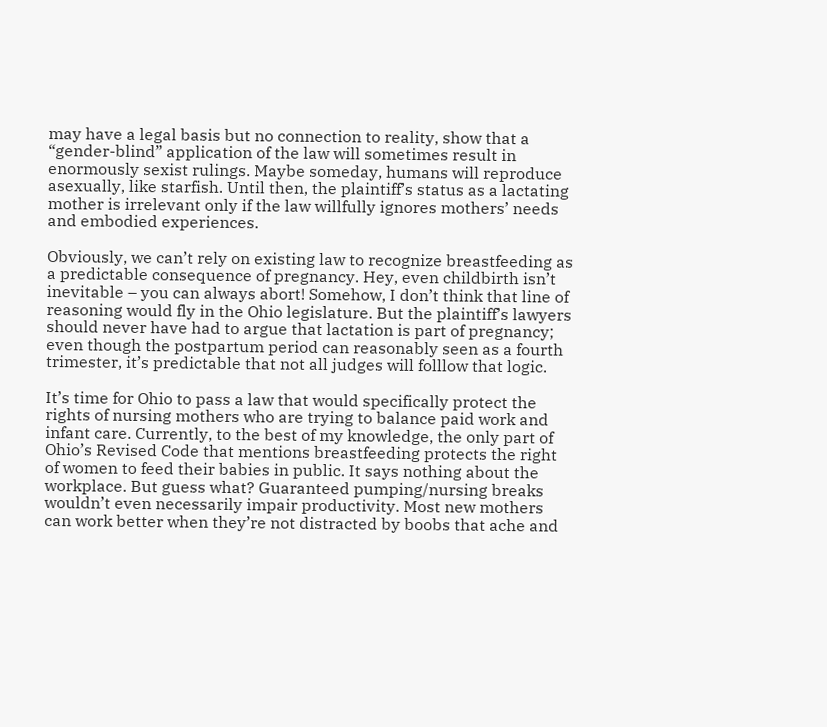may have a legal basis but no connection to reality, show that a “gender-blind” application of the law will sometimes result in enormously sexist rulings. Maybe someday, humans will reproduce asexually, like starfish. Until then, the plaintiff’s status as a lactating mother is irrelevant only if the law willfully ignores mothers’ needs and embodied experiences.

Obviously, we can’t rely on existing law to recognize breastfeeding as a predictable consequence of pregnancy. Hey, even childbirth isn’t inevitable – you can always abort! Somehow, I don’t think that line of reasoning would fly in the Ohio legislature. But the plaintiff’s lawyers should never have had to argue that lactation is part of pregnancy; even though the postpartum period can reasonably seen as a fourth trimester, it’s predictable that not all judges will folllow that logic.

It’s time for Ohio to pass a law that would specifically protect the rights of nursing mothers who are trying to balance paid work and infant care. Currently, to the best of my knowledge, the only part of Ohio’s Revised Code that mentions breastfeeding protects the right of women to feed their babies in public. It says nothing about the workplace. But guess what? Guaranteed pumping/nursing breaks wouldn’t even necessarily impair productivity. Most new mothers can work better when they’re not distracted by boobs that ache and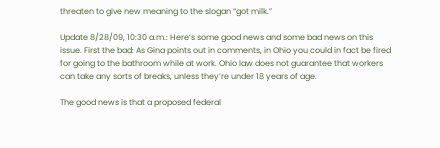threaten to give new meaning to the slogan “got milk.”

Update 8/28/09, 10:30 a.m.: Here’s some good news and some bad news on this issue. First the bad: As Gina points out in comments, in Ohio you could in fact be fired for going to the bathroom while at work. Ohio law does not guarantee that workers can take any sorts of breaks, unless they’re under 18 years of age.

The good news is that a proposed federal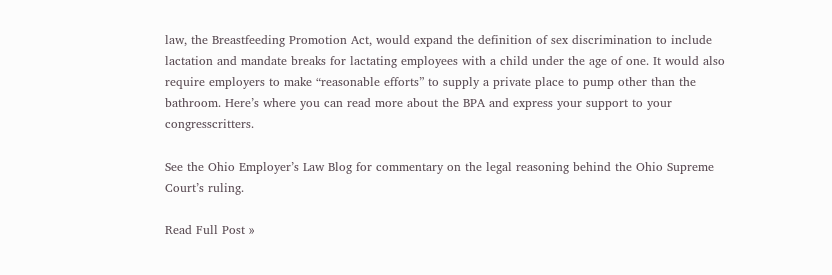law, the Breastfeeding Promotion Act, would expand the definition of sex discrimination to include lactation and mandate breaks for lactating employees with a child under the age of one. It would also require employers to make “reasonable efforts” to supply a private place to pump other than the bathroom. Here’s where you can read more about the BPA and express your support to your congresscritters.

See the Ohio Employer’s Law Blog for commentary on the legal reasoning behind the Ohio Supreme Court’s ruling.

Read Full Post »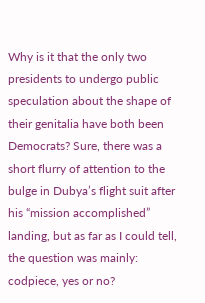Why is it that the only two presidents to undergo public speculation about the shape of their genitalia have both been Democrats? Sure, there was a short flurry of attention to the bulge in Dubya’s flight suit after his “mission accomplished” landing, but as far as I could tell, the question was mainly: codpiece, yes or no?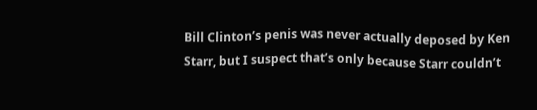Bill Clinton’s penis was never actually deposed by Ken Starr, but I suspect that’s only because Starr couldn’t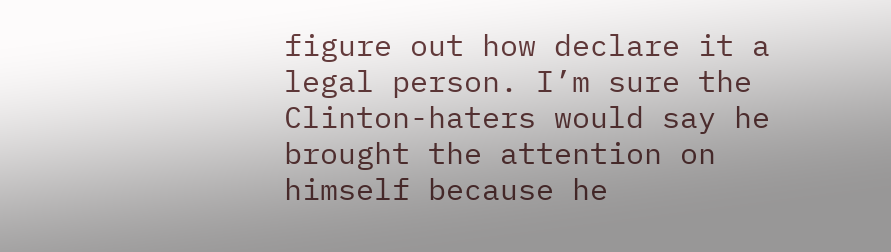figure out how declare it a legal person. I’m sure the Clinton-haters would say he brought the attention on himself because he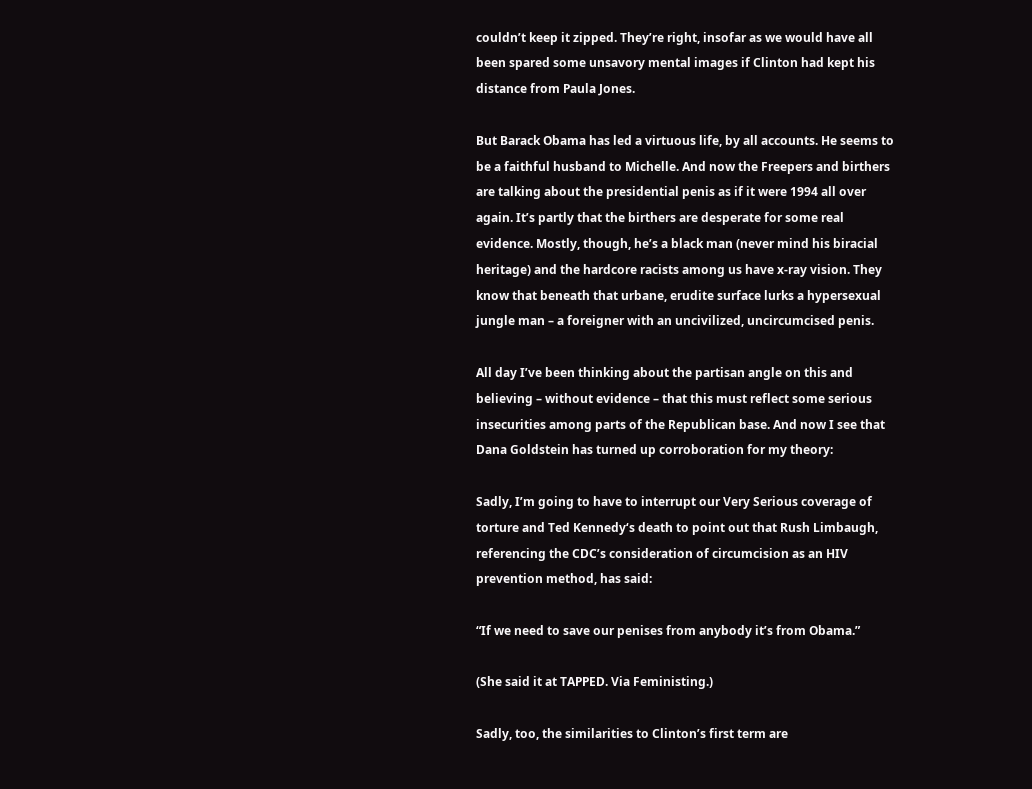couldn’t keep it zipped. They’re right, insofar as we would have all been spared some unsavory mental images if Clinton had kept his distance from Paula Jones.

But Barack Obama has led a virtuous life, by all accounts. He seems to be a faithful husband to Michelle. And now the Freepers and birthers are talking about the presidential penis as if it were 1994 all over again. It’s partly that the birthers are desperate for some real evidence. Mostly, though, he’s a black man (never mind his biracial heritage) and the hardcore racists among us have x-ray vision. They know that beneath that urbane, erudite surface lurks a hypersexual jungle man – a foreigner with an uncivilized, uncircumcised penis.

All day I’ve been thinking about the partisan angle on this and believing – without evidence – that this must reflect some serious insecurities among parts of the Republican base. And now I see that Dana Goldstein has turned up corroboration for my theory:

Sadly, I’m going to have to interrupt our Very Serious coverage of torture and Ted Kennedy‘s death to point out that Rush Limbaugh, referencing the CDC’s consideration of circumcision as an HIV prevention method, has said:

“If we need to save our penises from anybody it’s from Obama.”

(She said it at TAPPED. Via Feministing.)

Sadly, too, the similarities to Clinton’s first term are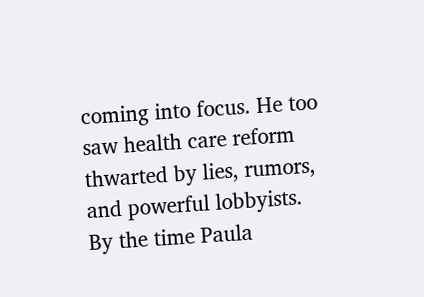coming into focus. He too saw health care reform thwarted by lies, rumors, and powerful lobbyists. By the time Paula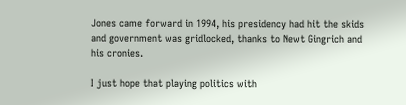Jones came forward in 1994, his presidency had hit the skids and government was gridlocked, thanks to Newt Gingrich and his cronies.

I just hope that playing politics with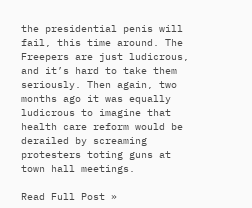the presidential penis will fail, this time around. The Freepers are just ludicrous, and it’s hard to take them seriously. Then again, two months ago it was equally ludicrous to imagine that health care reform would be derailed by screaming protesters toting guns at town hall meetings.

Read Full Post »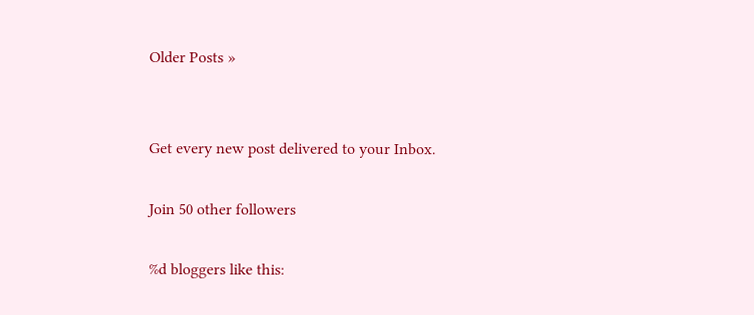Older Posts »


Get every new post delivered to your Inbox.

Join 50 other followers

%d bloggers like this: